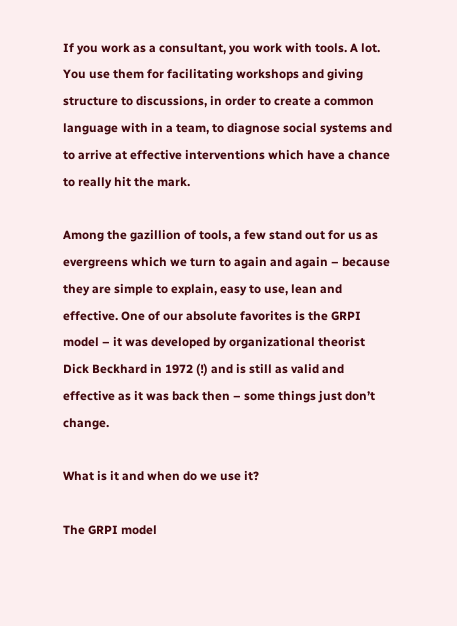If you work as a consultant, you work with tools. A lot. You use them for facilitating workshops and giving structure to discussions, in order to create a common language with in a team, to diagnose social systems and to arrive at effective interventions which have a chance to really hit the mark.

Among the gazillion of tools, a few stand out for us as evergreens which we turn to again and again – because they are simple to explain, easy to use, lean and effective. One of our absolute favorites is the GRPI model – it was developed by organizational theorist Dick Beckhard in 1972 (!) and is still as valid and effective as it was back then – some things just don’t change.

What is it and when do we use it?

The GRPI model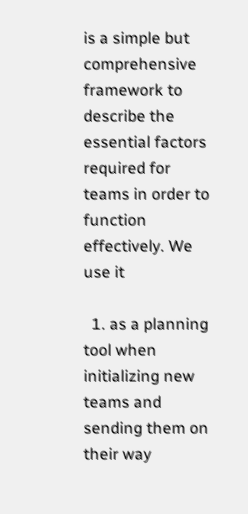is a simple but comprehensive framework to describe the essential factors required for teams in order to function effectively. We use it

  1. as a planning tool when initializing new teams and sending them on their way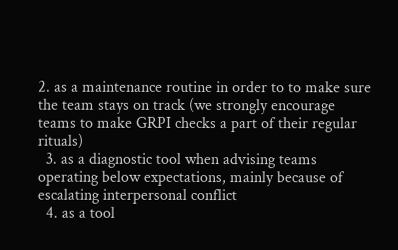2. as a maintenance routine in order to to make sure the team stays on track (we strongly encourage teams to make GRPI checks a part of their regular rituals)
  3. as a diagnostic tool when advising teams operating below expectations, mainly because of escalating interpersonal conflict
  4. as a tool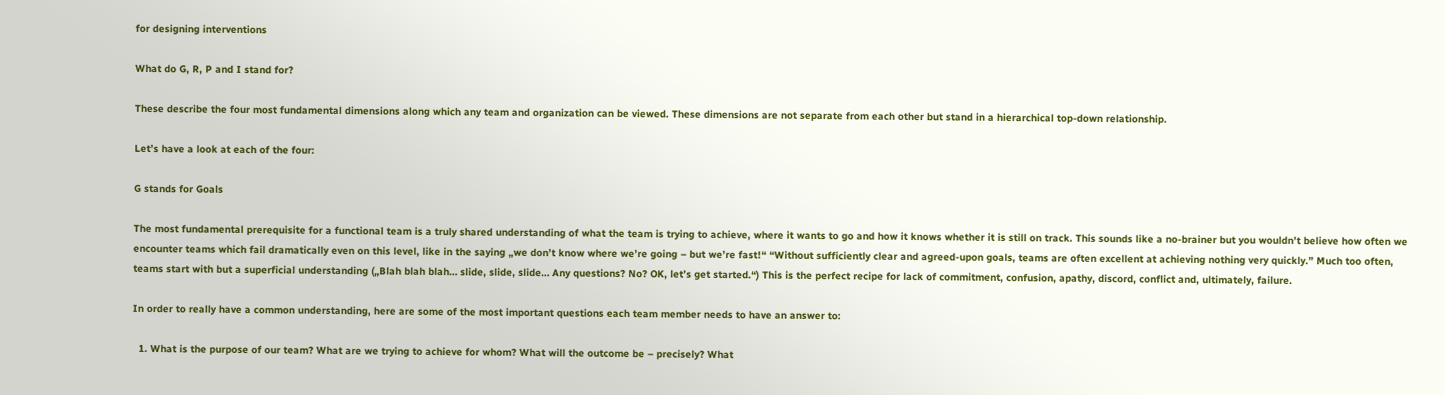for designing interventions

What do G, R, P and I stand for?

These describe the four most fundamental dimensions along which any team and organization can be viewed. These dimensions are not separate from each other but stand in a hierarchical top-down relationship.

Let’s have a look at each of the four:

G stands for Goals

The most fundamental prerequisite for a functional team is a truly shared understanding of what the team is trying to achieve, where it wants to go and how it knows whether it is still on track. This sounds like a no-brainer but you wouldn’t believe how often we encounter teams which fail dramatically even on this level, like in the saying „we don’t know where we’re going – but we’re fast!“ “Without sufficiently clear and agreed-upon goals, teams are often excellent at achieving nothing very quickly.” Much too often, teams start with but a superficial understanding („Blah blah blah… slide, slide, slide… Any questions? No? OK, let’s get started.“) This is the perfect recipe for lack of commitment, confusion, apathy, discord, conflict and, ultimately, failure.

In order to really have a common understanding, here are some of the most important questions each team member needs to have an answer to:

  1. What is the purpose of our team? What are we trying to achieve for whom? What will the outcome be – precisely? What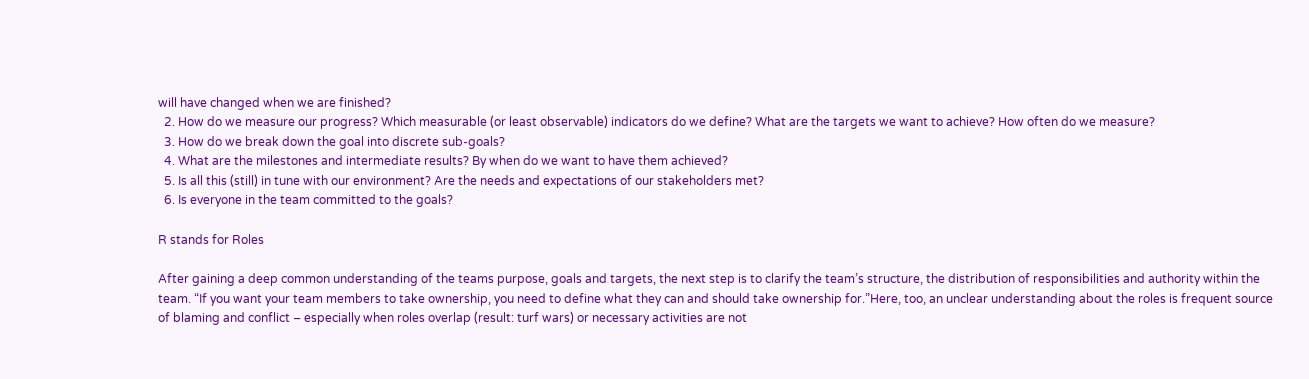will have changed when we are finished?
  2. How do we measure our progress? Which measurable (or least observable) indicators do we define? What are the targets we want to achieve? How often do we measure?
  3. How do we break down the goal into discrete sub-goals?
  4. What are the milestones and intermediate results? By when do we want to have them achieved?
  5. Is all this (still) in tune with our environment? Are the needs and expectations of our stakeholders met?
  6. Is everyone in the team committed to the goals?

R stands for Roles

After gaining a deep common understanding of the teams purpose, goals and targets, the next step is to clarify the team’s structure, the distribution of responsibilities and authority within the team. “If you want your team members to take ownership, you need to define what they can and should take ownership for.”Here, too, an unclear understanding about the roles is frequent source of blaming and conflict – especially when roles overlap (result: turf wars) or necessary activities are not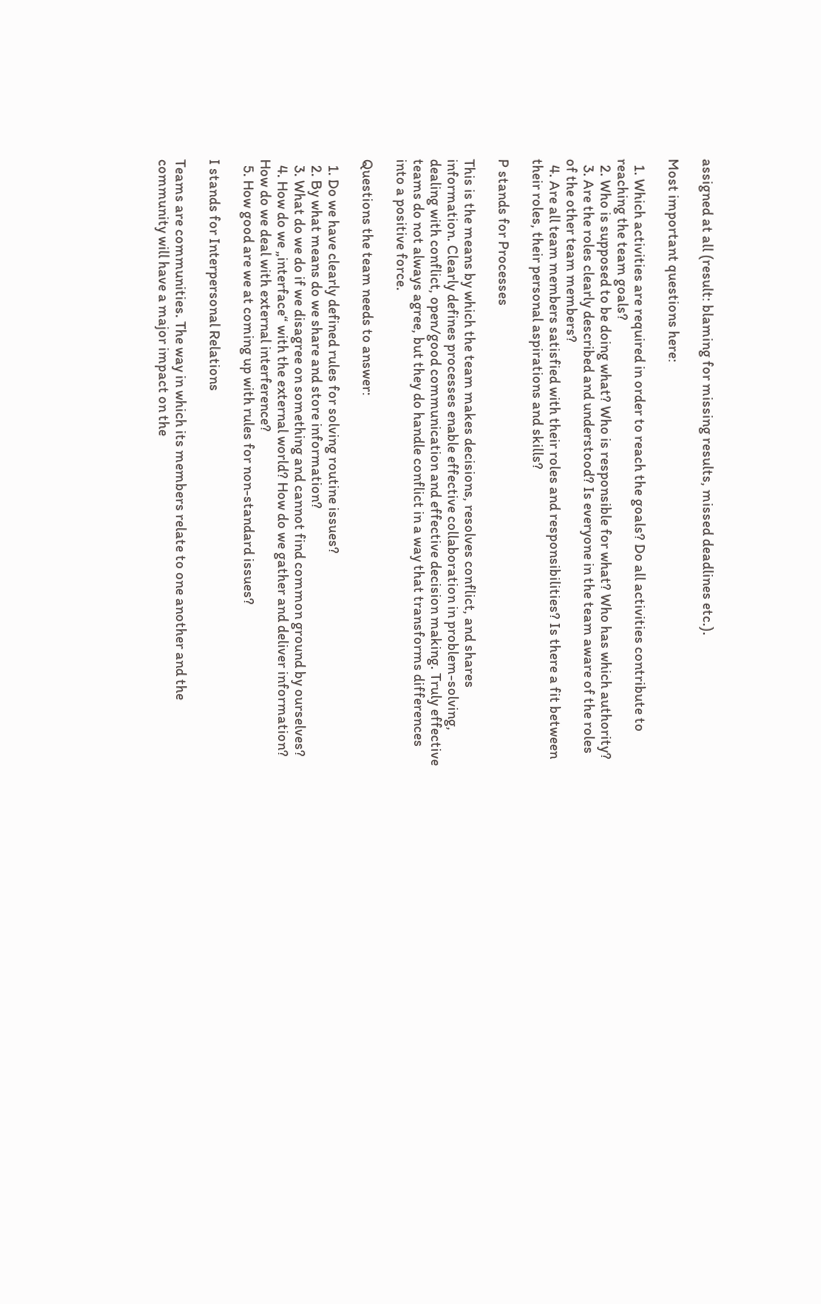assigned at all (result: blaming for missing results, missed deadlines etc.).

Most important questions here:

  1. Which activities are required in order to reach the goals? Do all activities contribute to reaching the team goals?
  2. Who is supposed to be doing what? Who is responsible for what? Who has which authority?
  3. Are the roles clearly described and understood? Is everyone in the team aware of the roles of the other team members?
  4. Are all team members satisfied with their roles and responsibilities? Is there a fit between their roles, their personal aspirations and skills?

P stands for Processes

This is the means by which the team makes decisions, resolves conflict, and shares information. Clearly defines processes enable effective collaboration in problem-solving, dealing with conflict, open/good communication and effective decision making. Truly effective teams do not always agree, but they do handle conflict in a way that transforms differences into a positive force.

Questions the team needs to answer:

  1. Do we have clearly defined rules for solving routine issues?
  2. By what means do we share and store information?
  3. What do we do if we disagree on something and cannot find common ground by ourselves?
  4. How do we „interface“ with the external world? How do we gather and deliver information? How do we deal with external interference?
  5. How good are we at coming up with rules for non-standard issues?

I stands for Interpersonal Relations

Teams are communities. The way in which its members relate to one another and the community will have a major impact on the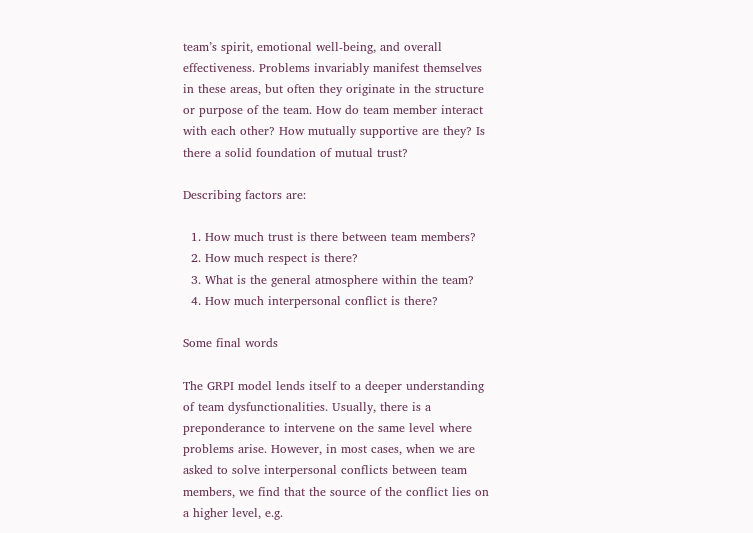team’s spirit, emotional well-being, and overall effectiveness. Problems invariably manifest themselves in these areas, but often they originate in the structure or purpose of the team. How do team member interact with each other? How mutually supportive are they? Is there a solid foundation of mutual trust?

Describing factors are:

  1. How much trust is there between team members?
  2. How much respect is there?
  3. What is the general atmosphere within the team?
  4. How much interpersonal conflict is there?

Some final words

The GRPI model lends itself to a deeper understanding of team dysfunctionalities. Usually, there is a preponderance to intervene on the same level where problems arise. However, in most cases, when we are asked to solve interpersonal conflicts between team members, we find that the source of the conflict lies on a higher level, e.g.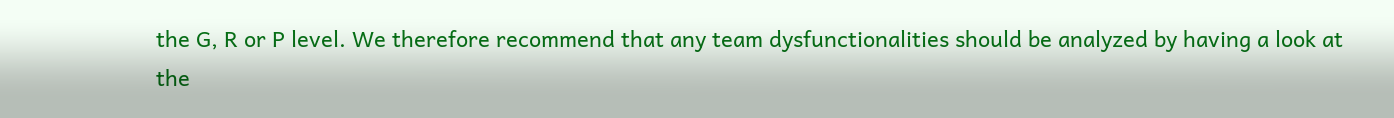the G, R or P level. We therefore recommend that any team dysfunctionalities should be analyzed by having a look at the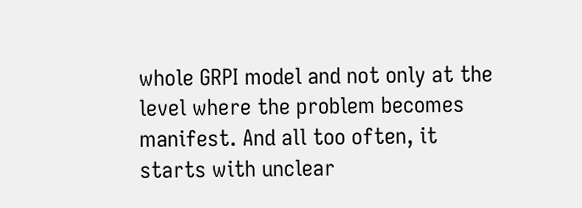whole GRPI model and not only at the level where the problem becomes manifest. And all too often, it starts with unclear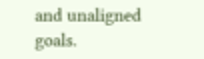and unaligned goals.